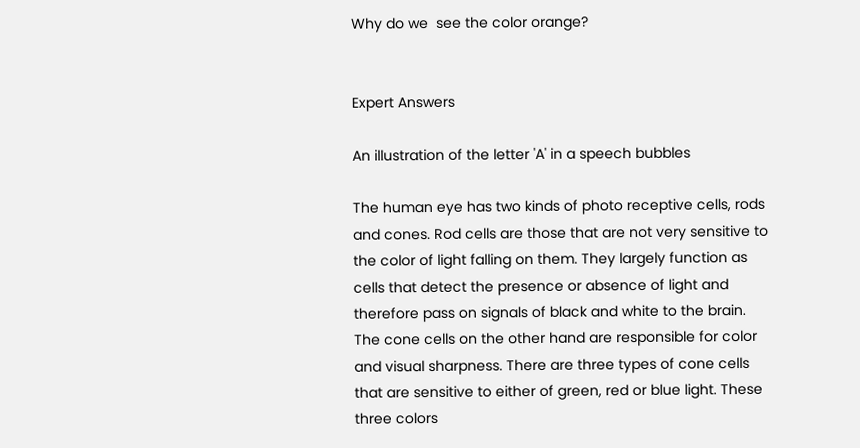Why do we  see the color orange?


Expert Answers

An illustration of the letter 'A' in a speech bubbles

The human eye has two kinds of photo receptive cells, rods and cones. Rod cells are those that are not very sensitive to the color of light falling on them. They largely function as cells that detect the presence or absence of light and therefore pass on signals of black and white to the brain. The cone cells on the other hand are responsible for color and visual sharpness. There are three types of cone cells that are sensitive to either of green, red or blue light. These three colors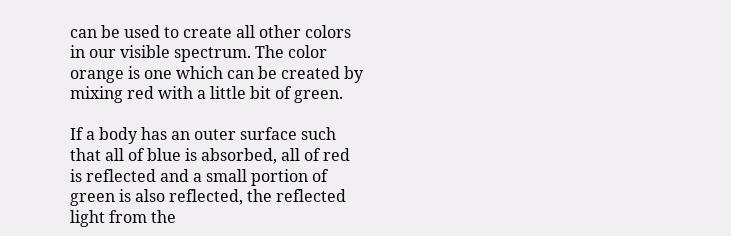can be used to create all other colors in our visible spectrum. The color orange is one which can be created by mixing red with a little bit of green.

If a body has an outer surface such that all of blue is absorbed, all of red is reflected and a small portion of green is also reflected, the reflected light from the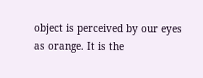object is perceived by our eyes as orange. It is the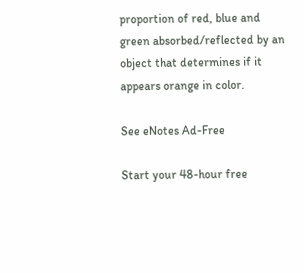proportion of red, blue and green absorbed/reflected by an object that determines if it appears orange in color.

See eNotes Ad-Free

Start your 48-hour free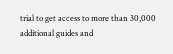trial to get access to more than 30,000 additional guides and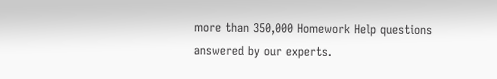more than 350,000 Homework Help questions answered by our experts.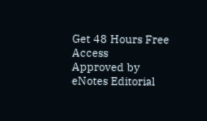Get 48 Hours Free Access
Approved by eNotes Editorial